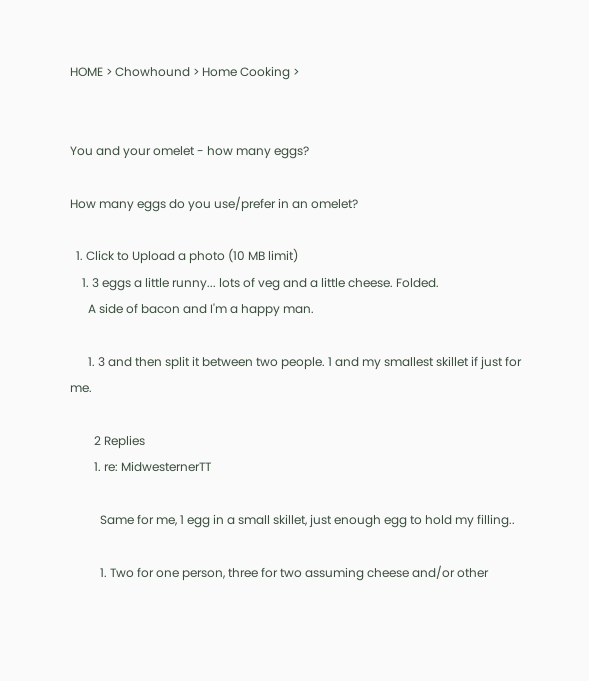HOME > Chowhound > Home Cooking >


You and your omelet - how many eggs?

How many eggs do you use/prefer in an omelet?

  1. Click to Upload a photo (10 MB limit)
    1. 3 eggs a little runny... lots of veg and a little cheese. Folded.
      A side of bacon and I'm a happy man.

      1. 3 and then split it between two people. 1 and my smallest skillet if just for me.

        2 Replies
        1. re: MidwesternerTT

          Same for me, 1 egg in a small skillet, just enough egg to hold my filling..

          1. Two for one person, three for two assuming cheese and/or other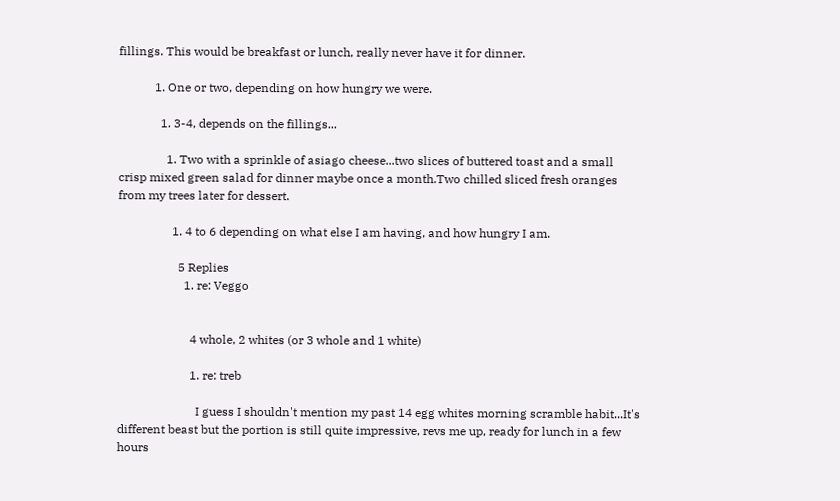fillings. This would be breakfast or lunch, really never have it for dinner.

            1. One or two, depending on how hungry we were.

              1. 3-4, depends on the fillings...

                1. Two with a sprinkle of asiago cheese...two slices of buttered toast and a small crisp mixed green salad for dinner maybe once a month.Two chilled sliced fresh oranges from my trees later for dessert.

                  1. 4 to 6 depending on what else I am having, and how hungry I am.

                    5 Replies
                      1. re: Veggo


                        4 whole, 2 whites (or 3 whole and 1 white)

                        1. re: treb

                          I guess I shouldn't mention my past 14 egg whites morning scramble habit...It's different beast but the portion is still quite impressive, revs me up, ready for lunch in a few hours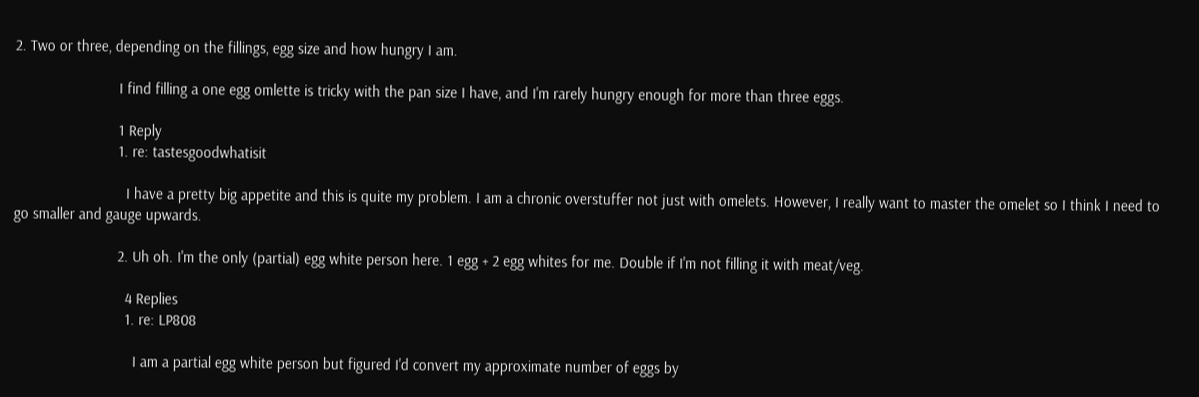2. Two or three, depending on the fillings, egg size and how hungry I am.

                          I find filling a one egg omlette is tricky with the pan size I have, and I'm rarely hungry enough for more than three eggs.

                          1 Reply
                          1. re: tastesgoodwhatisit

                            I have a pretty big appetite and this is quite my problem. I am a chronic overstuffer not just with omelets. However, I really want to master the omelet so I think I need to go smaller and gauge upwards.

                          2. Uh oh. I'm the only (partial) egg white person here. 1 egg + 2 egg whites for me. Double if I'm not filling it with meat/veg.

                            4 Replies
                            1. re: LP808

                              I am a partial egg white person but figured I'd convert my approximate number of eggs by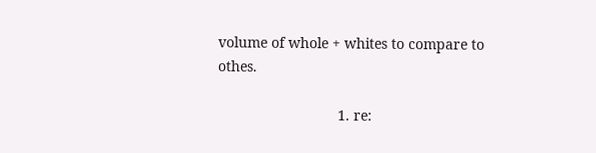volume of whole + whites to compare to othes.

                              1. re: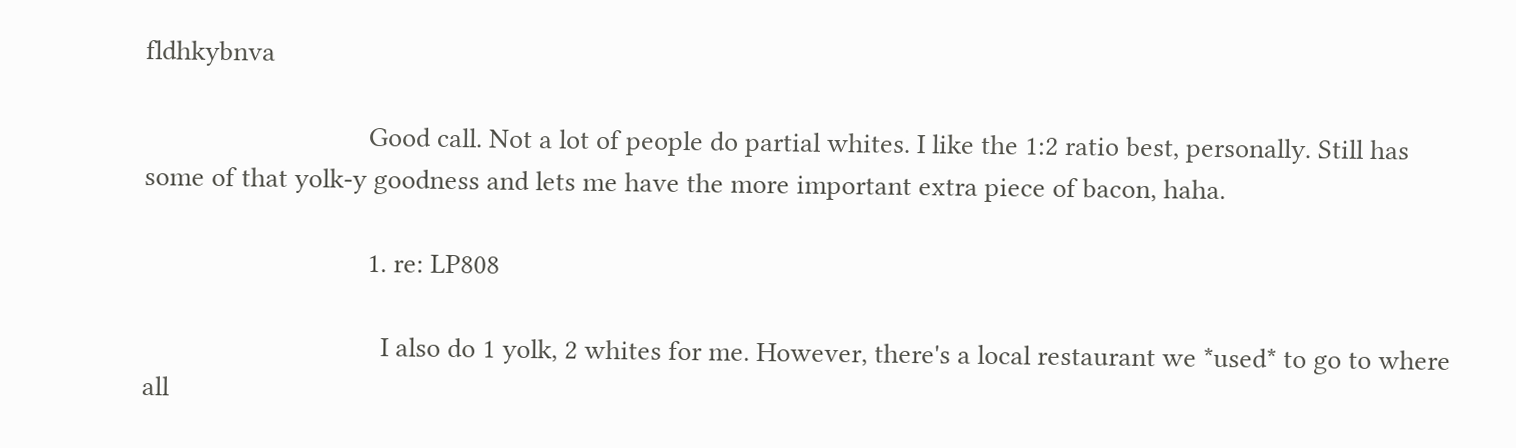fldhkybnva

                                Good call. Not a lot of people do partial whites. I like the 1:2 ratio best, personally. Still has some of that yolk-y goodness and lets me have the more important extra piece of bacon, haha.

                                1. re: LP808

                                  I also do 1 yolk, 2 whites for me. However, there's a local restaurant we *used* to go to where all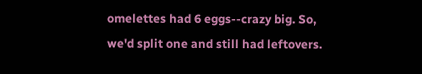omelettes had 6 eggs--crazy big. So, we'd split one and still had leftovers.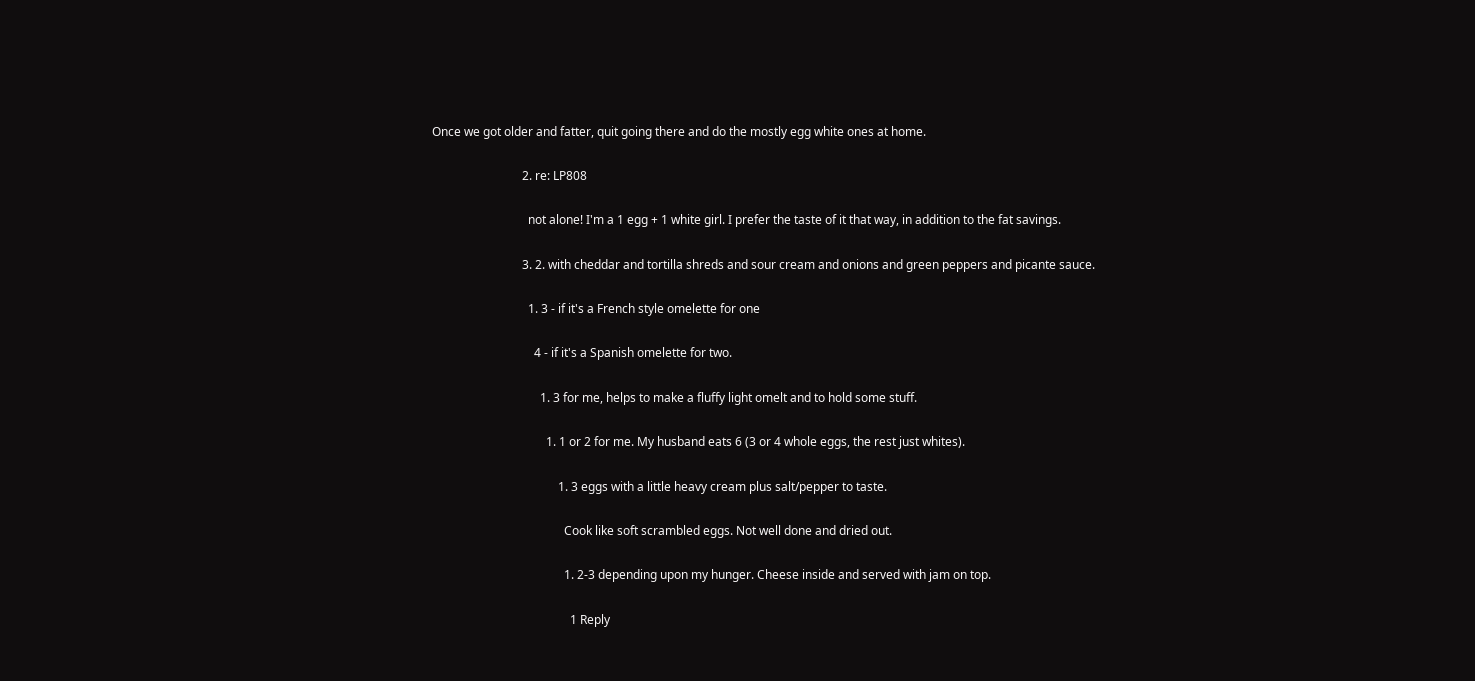Once we got older and fatter, quit going there and do the mostly egg white ones at home.

                              2. re: LP808

                                not alone! I'm a 1 egg + 1 white girl. I prefer the taste of it that way, in addition to the fat savings.

                              3. 2. with cheddar and tortilla shreds and sour cream and onions and green peppers and picante sauce.

                                1. 3 - if it's a French style omelette for one

                                  4 - if it's a Spanish omelette for two.

                                    1. 3 for me, helps to make a fluffy light omelt and to hold some stuff.

                                      1. 1 or 2 for me. My husband eats 6 (3 or 4 whole eggs, the rest just whites).

                                          1. 3 eggs with a little heavy cream plus salt/pepper to taste.

                                            Cook like soft scrambled eggs. Not well done and dried out.

                                            1. 2-3 depending upon my hunger. Cheese inside and served with jam on top.

                                              1 Reply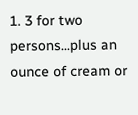1. 3 for two persons...plus an ounce of cream or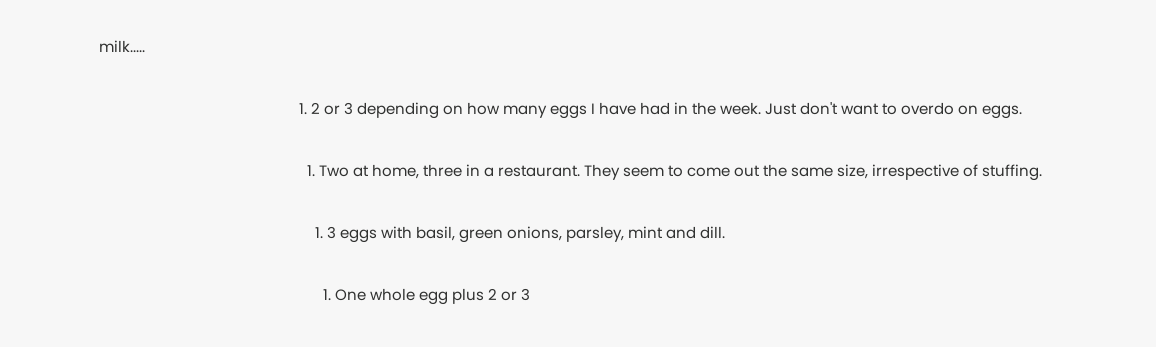milk.....

                                                  1. 2 or 3 depending on how many eggs I have had in the week. Just don't want to overdo on eggs.

                                                    1. Two at home, three in a restaurant. They seem to come out the same size, irrespective of stuffing.

                                                      1. 3 eggs with basil, green onions, parsley, mint and dill.

                                                        1. One whole egg plus 2 or 3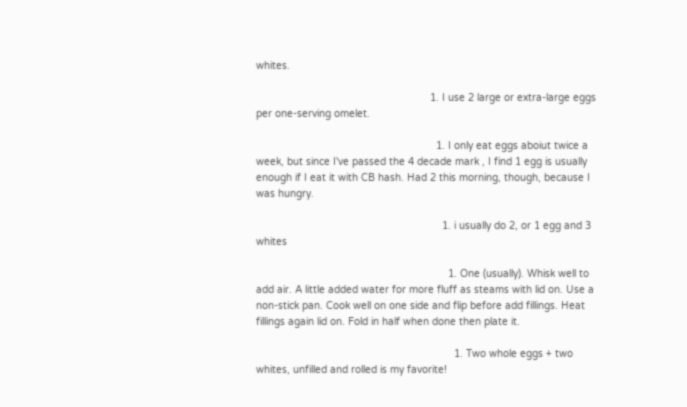whites.

                                                          1. I use 2 large or extra-large eggs per one-serving omelet.

                                                            1. I only eat eggs aboiut twice a week, but since I've passed the 4 decade mark , I find 1 egg is usually enough if I eat it with CB hash. Had 2 this morning, though, because I was hungry.

                                                              1. i usually do 2, or 1 egg and 3 whites

                                                                1. One (usually). Whisk well to add air. A little added water for more fluff as steams with lid on. Use a non-stick pan. Cook well on one side and flip before add fillings. Heat fillings again lid on. Fold in half when done then plate it.

                                                                  1. Two whole eggs + two whites, unfilled and rolled is my favorite!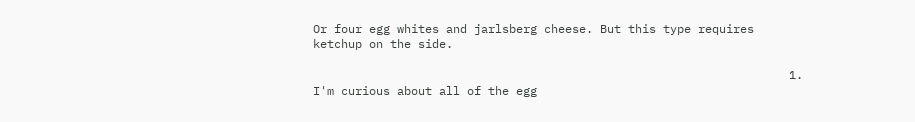Or four egg whites and jarlsberg cheese. But this type requires ketchup on the side.

                                                                    1. I'm curious about all of the egg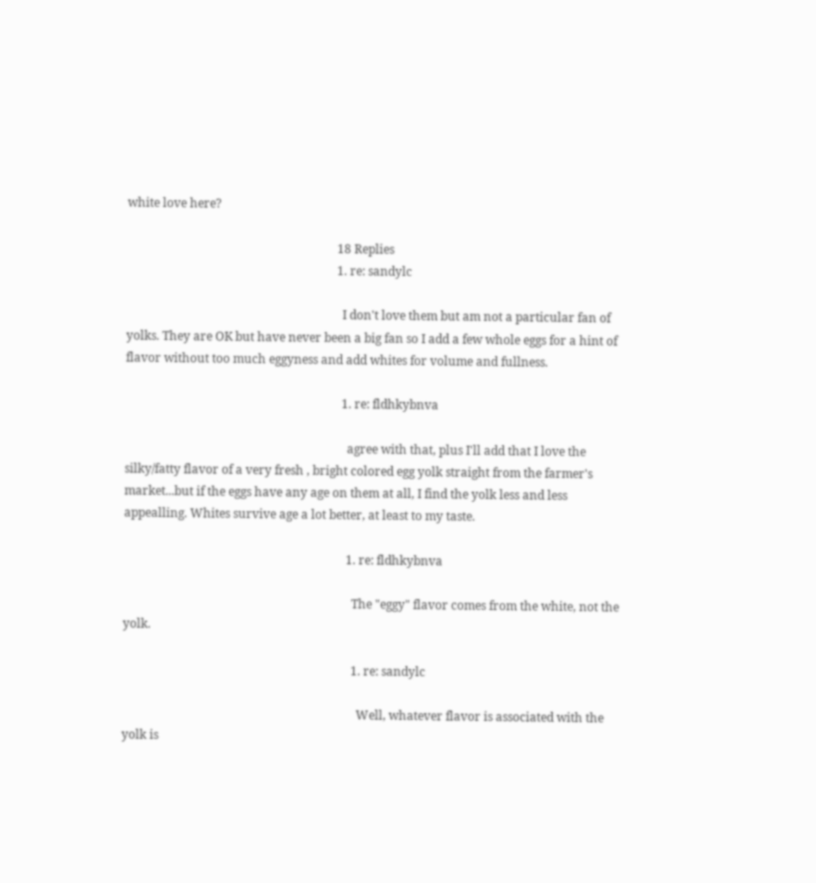white love here?

                                                                      18 Replies
                                                                      1. re: sandylc

                                                                        I don't love them but am not a particular fan of yolks. They are OK but have never been a big fan so I add a few whole eggs for a hint of flavor without too much eggyness and add whites for volume and fullness.

                                                                        1. re: fldhkybnva

                                                                          agree with that, plus I'll add that I love the silky/fatty flavor of a very fresh , bright colored egg yolk straight from the farmer's market...but if the eggs have any age on them at all, I find the yolk less and less appealling. Whites survive age a lot better, at least to my taste.

                                                                          1. re: fldhkybnva

                                                                            The "eggy" flavor comes from the white, not the yolk.

                                                                            1. re: sandylc

                                                                              Well, whatever flavor is associated with the yolk is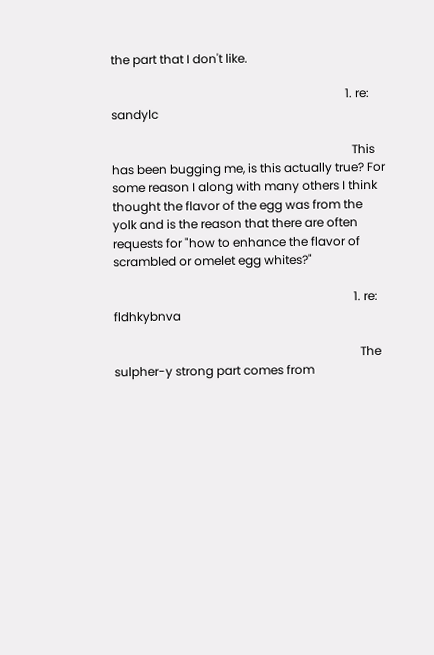the part that I don't like.

                                                                              1. re: sandylc

                                                                                This has been bugging me, is this actually true? For some reason I along with many others I think thought the flavor of the egg was from the yolk and is the reason that there are often requests for "how to enhance the flavor of scrambled or omelet egg whites?"

                                                                                1. re: fldhkybnva

                                                                                  The sulpher-y strong part comes from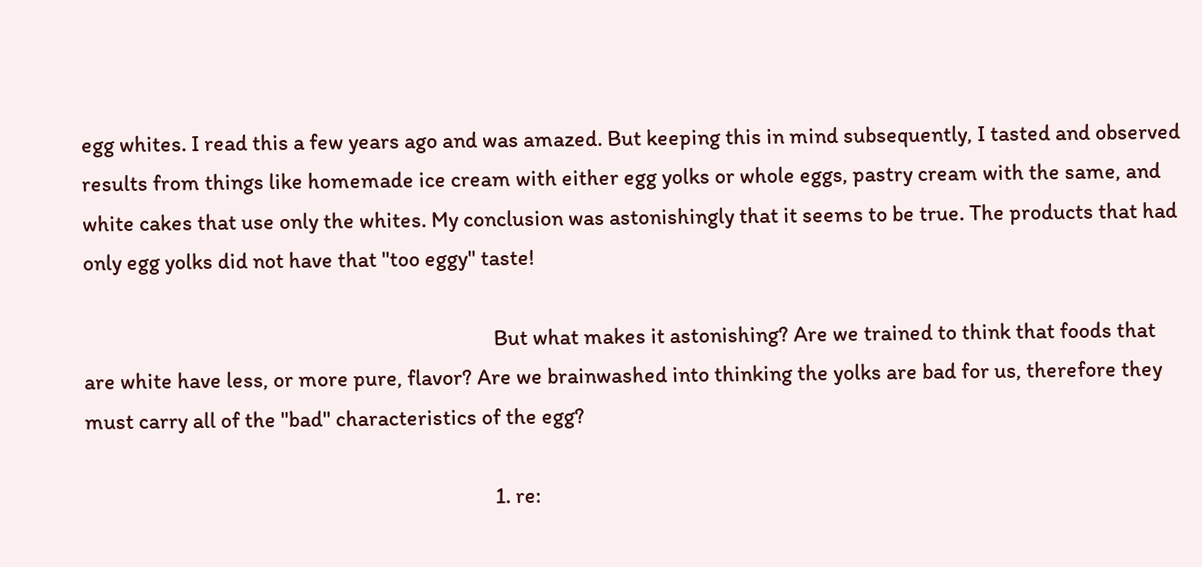egg whites. I read this a few years ago and was amazed. But keeping this in mind subsequently, I tasted and observed results from things like homemade ice cream with either egg yolks or whole eggs, pastry cream with the same, and white cakes that use only the whites. My conclusion was astonishingly that it seems to be true. The products that had only egg yolks did not have that "too eggy" taste!

                                                                                  But what makes it astonishing? Are we trained to think that foods that are white have less, or more pure, flavor? Are we brainwashed into thinking the yolks are bad for us, therefore they must carry all of the "bad" characteristics of the egg?

                                                                                  1. re: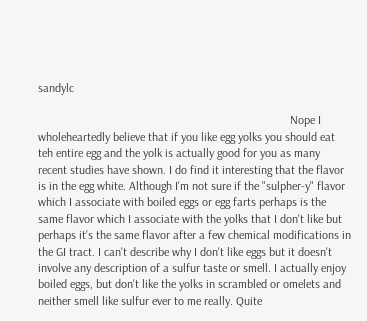sandylc

                                                                                    Nope I wholeheartedly believe that if you like egg yolks you should eat teh entire egg and the yolk is actually good for you as many recent studies have shown. I do find it interesting that the flavor is in the egg white. Although I'm not sure if the "sulpher-y" flavor which I associate with boiled eggs or egg farts perhaps is the same flavor which I associate with the yolks that I don't like but perhaps it's the same flavor after a few chemical modifications in the GI tract. I can't describe why I don't like eggs but it doesn't involve any description of a sulfur taste or smell. I actually enjoy boiled eggs, but don't like the yolks in scrambled or omelets and neither smell like sulfur ever to me really. Quite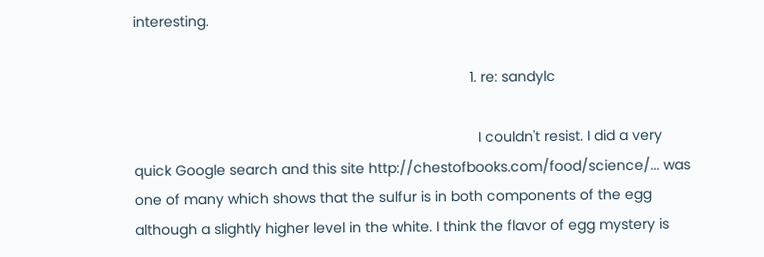interesting.

                                                                                    1. re: sandylc

                                                                                      I couldn't resist. I did a very quick Google search and this site http://chestofbooks.com/food/science/... was one of many which shows that the sulfur is in both components of the egg although a slightly higher level in the white. I think the flavor of egg mystery is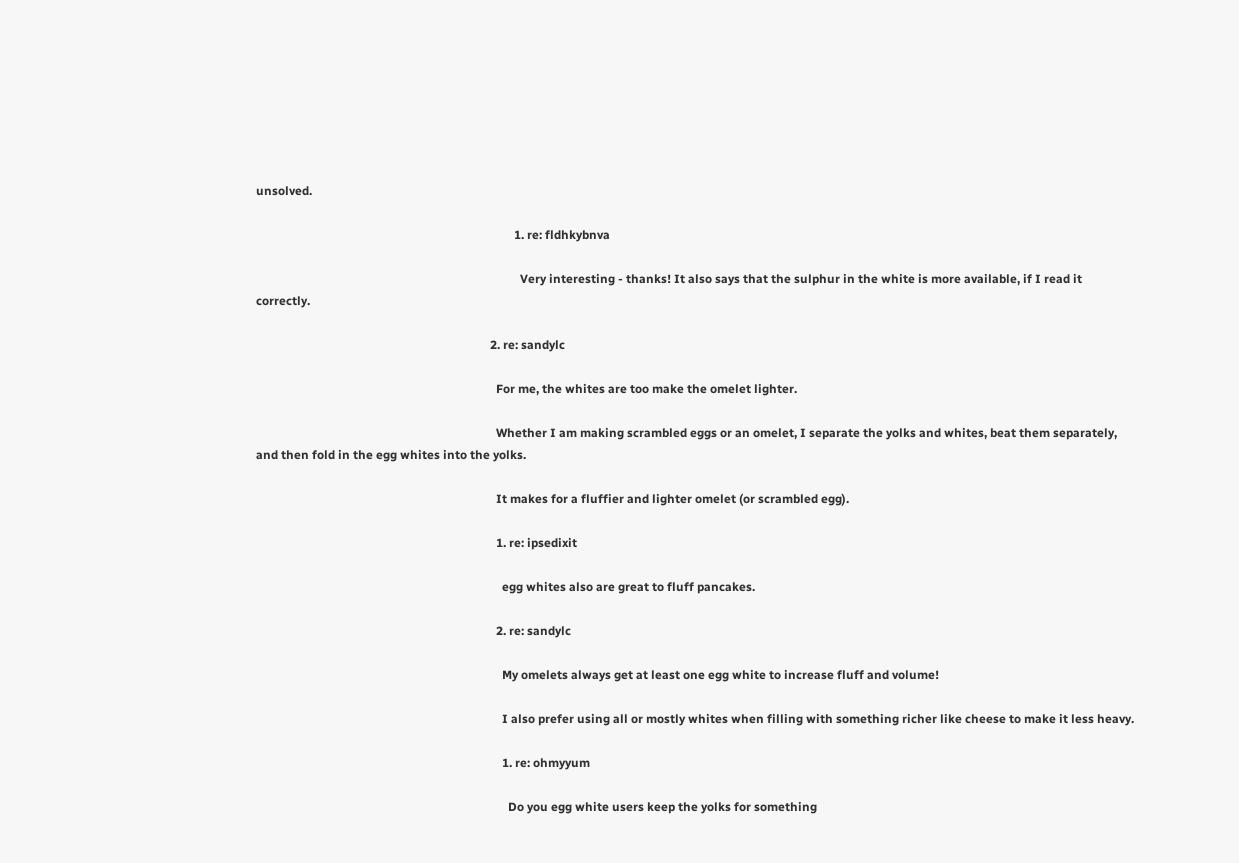unsolved.

                                                                                      1. re: fldhkybnva

                                                                                        Very interesting - thanks! It also says that the sulphur in the white is more available, if I read it correctly.

                                                                              2. re: sandylc

                                                                                For me, the whites are too make the omelet lighter.

                                                                                Whether I am making scrambled eggs or an omelet, I separate the yolks and whites, beat them separately, and then fold in the egg whites into the yolks.

                                                                                It makes for a fluffier and lighter omelet (or scrambled egg).

                                                                                1. re: ipsedixit

                                                                                  egg whites also are great to fluff pancakes.

                                                                                2. re: sandylc

                                                                                  My omelets always get at least one egg white to increase fluff and volume!

                                                                                  I also prefer using all or mostly whites when filling with something richer like cheese to make it less heavy.

                                                                                  1. re: ohmyyum

                                                                                    Do you egg white users keep the yolks for something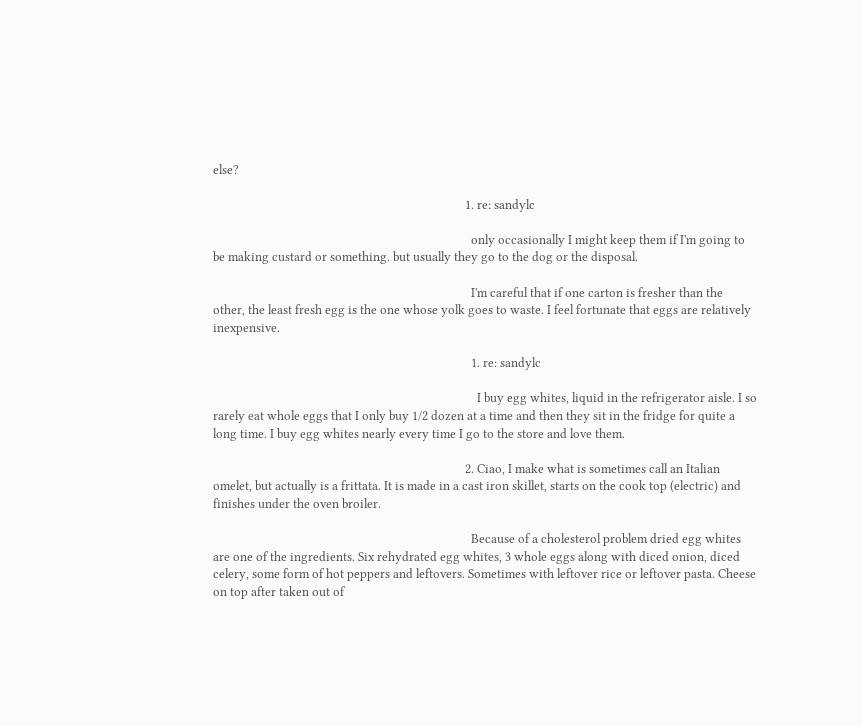else?

                                                                                    1. re: sandylc

                                                                                      only occasionally I might keep them if I'm going to be making custard or something. but usually they go to the dog or the disposal.

                                                                                      I'm careful that if one carton is fresher than the other, the least fresh egg is the one whose yolk goes to waste. I feel fortunate that eggs are relatively inexpensive.

                                                                                      1. re: sandylc

                                                                                        I buy egg whites, liquid in the refrigerator aisle. I so rarely eat whole eggs that I only buy 1/2 dozen at a time and then they sit in the fridge for quite a long time. I buy egg whites nearly every time I go to the store and love them.

                                                                                    2. Ciao, I make what is sometimes call an Italian omelet, but actually is a frittata. It is made in a cast iron skillet, starts on the cook top (electric) and finishes under the oven broiler.

                                                                                      Because of a cholesterol problem dried egg whites are one of the ingredients. Six rehydrated egg whites, 3 whole eggs along with diced onion, diced celery, some form of hot peppers and leftovers. Sometimes with leftover rice or leftover pasta. Cheese on top after taken out of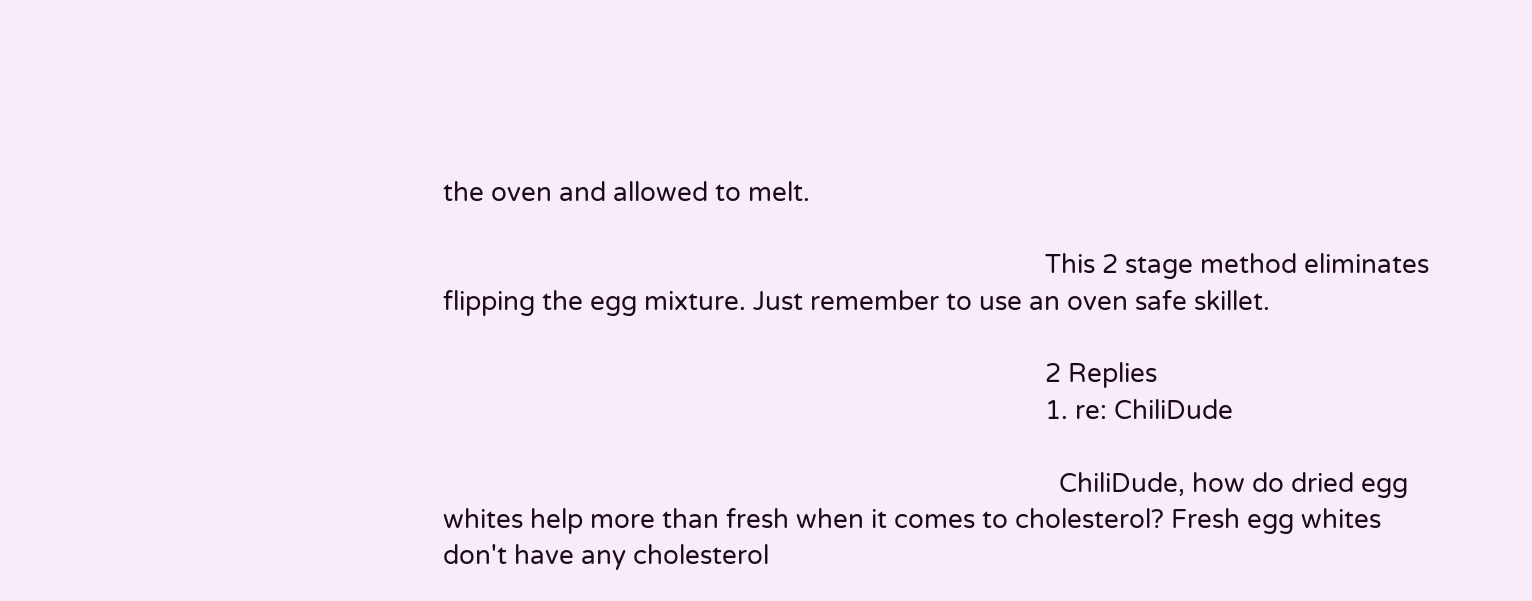the oven and allowed to melt.

                                                                                      This 2 stage method eliminates flipping the egg mixture. Just remember to use an oven safe skillet.

                                                                                      2 Replies
                                                                                      1. re: ChiliDude

                                                                                        ChiliDude, how do dried egg whites help more than fresh when it comes to cholesterol? Fresh egg whites don't have any cholesterol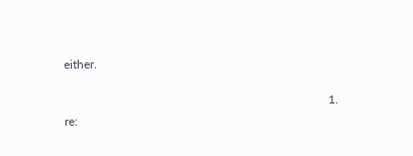either.

                                                                                        1. re: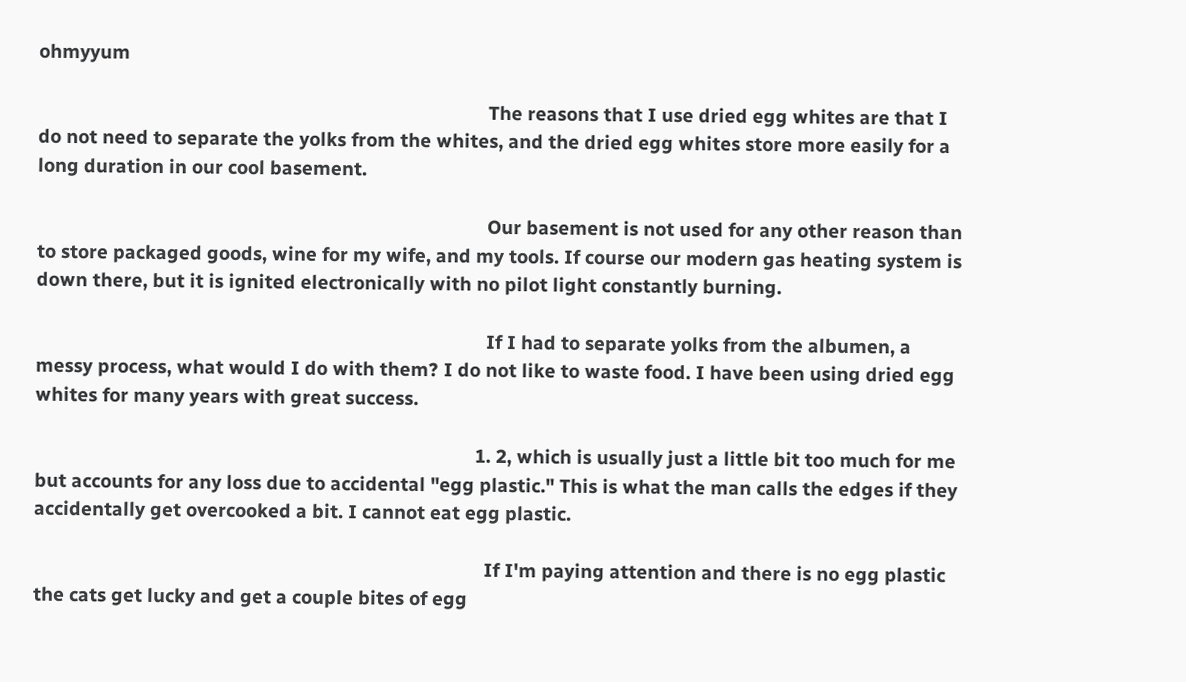ohmyyum

                                                                                          The reasons that I use dried egg whites are that I do not need to separate the yolks from the whites, and the dried egg whites store more easily for a long duration in our cool basement.

                                                                                          Our basement is not used for any other reason than to store packaged goods, wine for my wife, and my tools. If course our modern gas heating system is down there, but it is ignited electronically with no pilot light constantly burning.

                                                                                          If I had to separate yolks from the albumen, a messy process, what would I do with them? I do not like to waste food. I have been using dried egg whites for many years with great success.

                                                                                        1. 2, which is usually just a little bit too much for me but accounts for any loss due to accidental "egg plastic." This is what the man calls the edges if they accidentally get overcooked a bit. I cannot eat egg plastic.

                                                                                          If I'm paying attention and there is no egg plastic the cats get lucky and get a couple bites of egg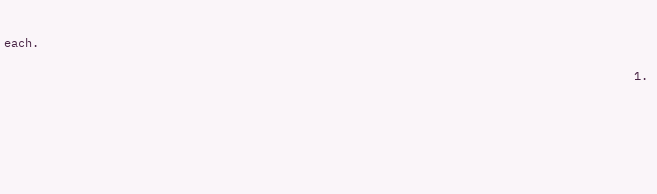each.

                                                                                          1.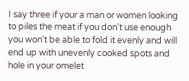I say three if your a man or women looking to piles the meat if you don't use enough you won't be able to fold it evenly and will end up with unevenly cooked spots and hole in your omelet